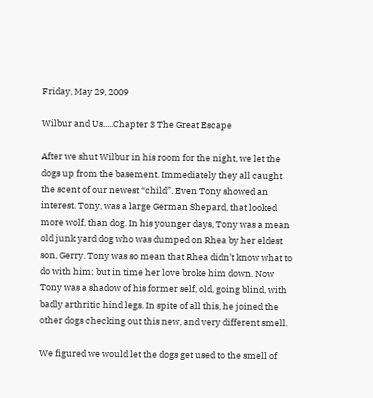Friday, May 29, 2009

Wilbur and Us.....Chapter 3 The Great Escape

After we shut Wilbur in his room for the night, we let the dogs up from the basement. Immediately they all caught the scent of our newest “child”. Even Tony showed an interest. Tony, was a large German Shepard, that looked more wolf, than dog. In his younger days, Tony was a mean old junk yard dog who was dumped on Rhea by her eldest son, Gerry. Tony was so mean that Rhea didn’t know what to do with him; but in time her love broke him down. Now Tony was a shadow of his former self, old, going blind, with badly arthritic hind legs. In spite of all this, he joined the other dogs checking out this new, and very different smell.

We figured we would let the dogs get used to the smell of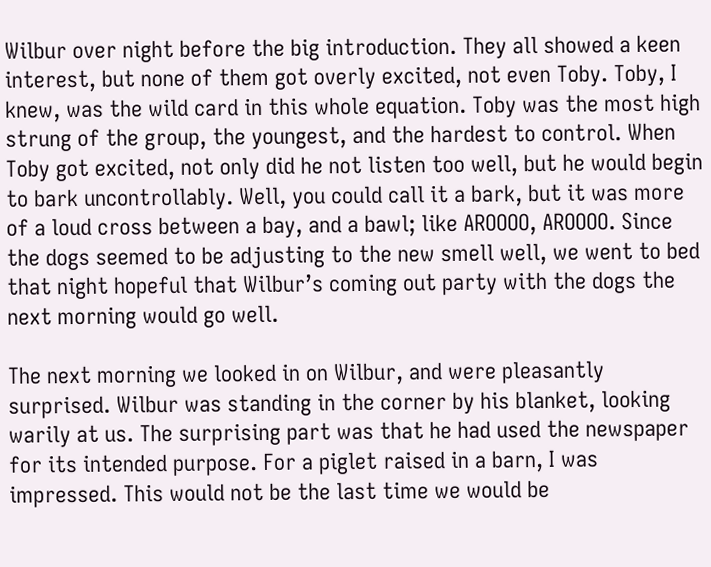Wilbur over night before the big introduction. They all showed a keen interest, but none of them got overly excited, not even Toby. Toby, I knew, was the wild card in this whole equation. Toby was the most high strung of the group, the youngest, and the hardest to control. When Toby got excited, not only did he not listen too well, but he would begin to bark uncontrollably. Well, you could call it a bark, but it was more of a loud cross between a bay, and a bawl; like AROOOO, AROOOO. Since the dogs seemed to be adjusting to the new smell well, we went to bed that night hopeful that Wilbur’s coming out party with the dogs the next morning would go well.

The next morning we looked in on Wilbur, and were pleasantly surprised. Wilbur was standing in the corner by his blanket, looking warily at us. The surprising part was that he had used the newspaper for its intended purpose. For a piglet raised in a barn, I was impressed. This would not be the last time we would be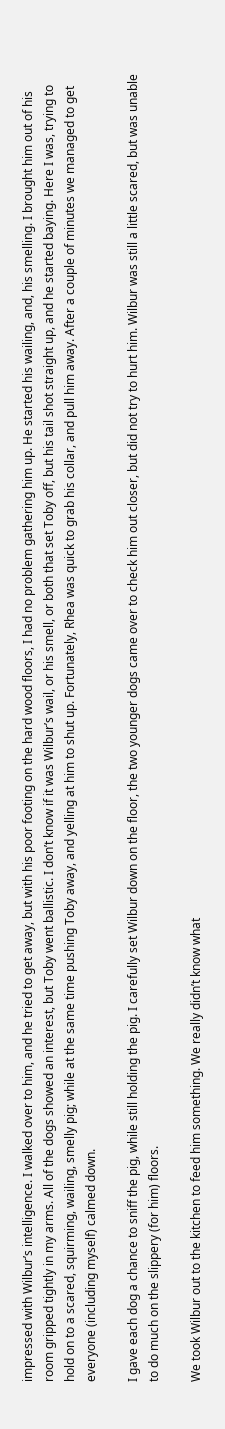impressed with Wilbur’s intelligence. I walked over to him, and he tried to get away, but with his poor footing on the hard wood floors, I had no problem gathering him up. He started his wailing, and, his smelling. I brought him out of his room gripped tightly in my arms. All of the dogs showed an interest, but Toby went ballistic. I don’t know if it was Wilbur’s wail, or his smell, or both that set Toby off, but his tail shot straight up, and he started baying. Here I was, trying to hold on to a scared, squirming, wailing, smelly pig; while at the same time pushing Toby away, and yelling at him to shut up. Fortunately, Rhea was quick to grab his collar, and pull him away. After a couple of minutes we managed to get everyone (including myself) calmed down.

I gave each dog a chance to sniff the pig, while still holding the pig. I carefully set Wilbur down on the floor, the two younger dogs came over to check him out closer, but did not try to hurt him. Wilbur was still a little scared, but was unable to do much on the slippery (for him) floors.

We took Wilbur out to the kitchen to feed him something. We really didn’t know what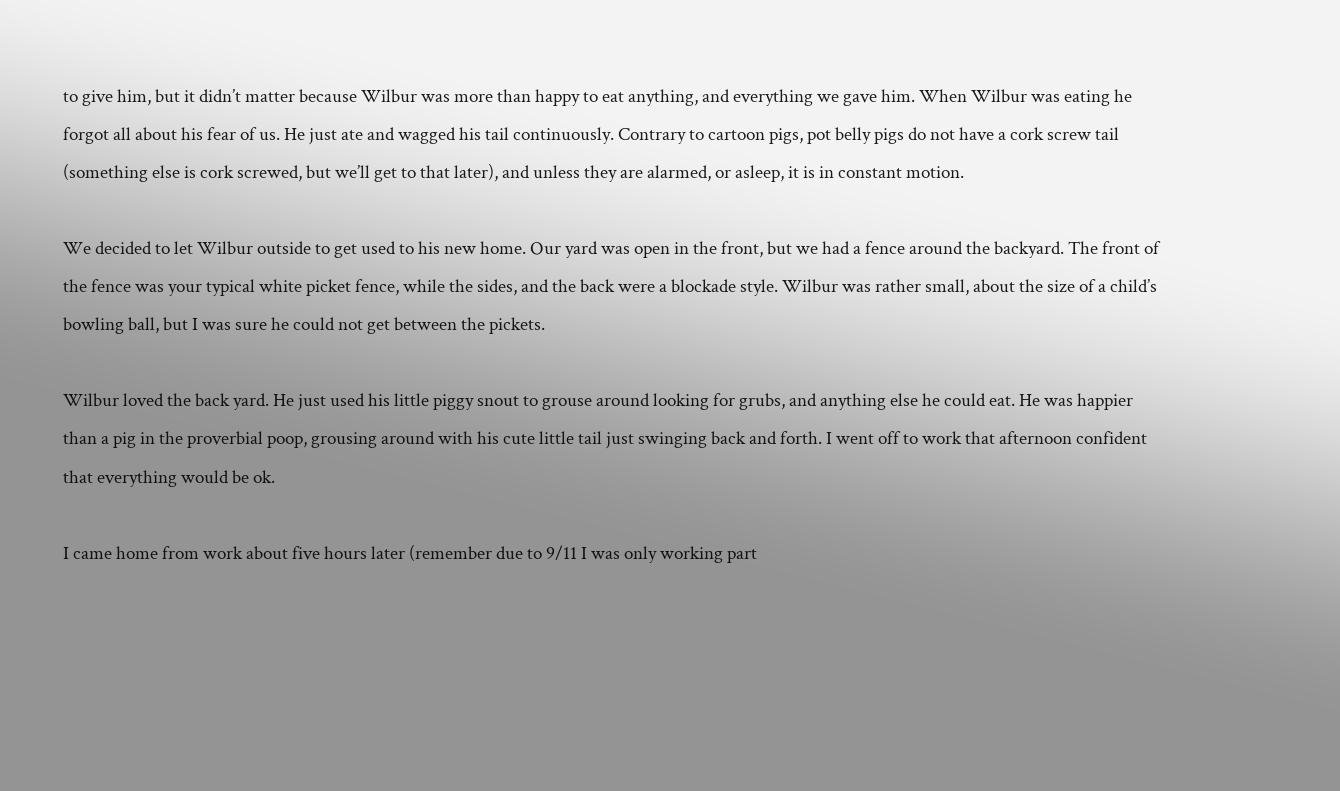to give him, but it didn’t matter because Wilbur was more than happy to eat anything, and everything we gave him. When Wilbur was eating he forgot all about his fear of us. He just ate and wagged his tail continuously. Contrary to cartoon pigs, pot belly pigs do not have a cork screw tail (something else is cork screwed, but we’ll get to that later), and unless they are alarmed, or asleep, it is in constant motion.

We decided to let Wilbur outside to get used to his new home. Our yard was open in the front, but we had a fence around the backyard. The front of the fence was your typical white picket fence, while the sides, and the back were a blockade style. Wilbur was rather small, about the size of a child’s bowling ball, but I was sure he could not get between the pickets.

Wilbur loved the back yard. He just used his little piggy snout to grouse around looking for grubs, and anything else he could eat. He was happier than a pig in the proverbial poop, grousing around with his cute little tail just swinging back and forth. I went off to work that afternoon confident that everything would be ok.

I came home from work about five hours later (remember due to 9/11 I was only working part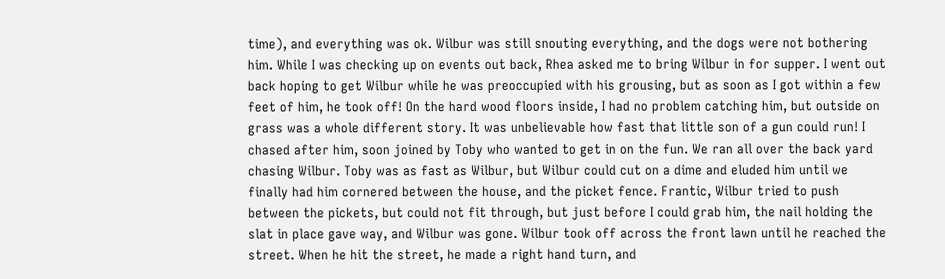time), and everything was ok. Wilbur was still snouting everything, and the dogs were not bothering him. While I was checking up on events out back, Rhea asked me to bring Wilbur in for supper. I went out back hoping to get Wilbur while he was preoccupied with his grousing, but as soon as I got within a few feet of him, he took off! On the hard wood floors inside, I had no problem catching him, but outside on grass was a whole different story. It was unbelievable how fast that little son of a gun could run! I chased after him, soon joined by Toby who wanted to get in on the fun. We ran all over the back yard chasing Wilbur. Toby was as fast as Wilbur, but Wilbur could cut on a dime and eluded him until we finally had him cornered between the house, and the picket fence. Frantic, Wilbur tried to push between the pickets, but could not fit through, but just before I could grab him, the nail holding the slat in place gave way, and Wilbur was gone. Wilbur took off across the front lawn until he reached the street. When he hit the street, he made a right hand turn, and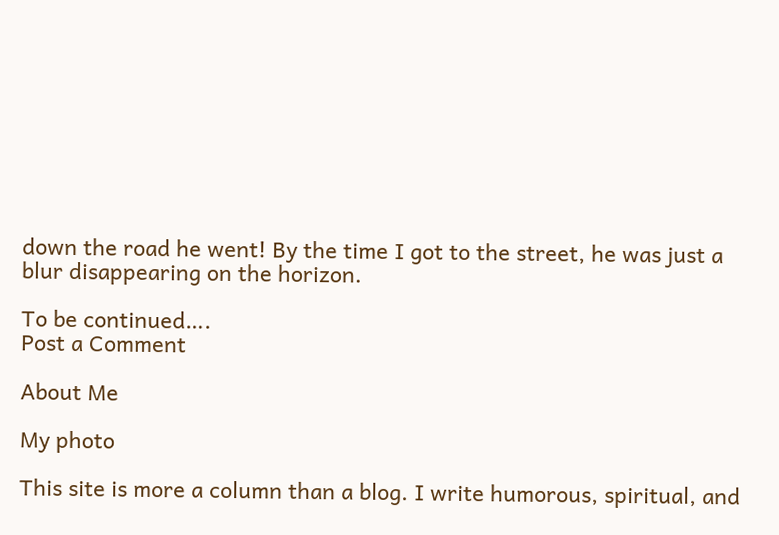down the road he went! By the time I got to the street, he was just a blur disappearing on the horizon.

To be continued….
Post a Comment

About Me

My photo

This site is more a column than a blog. I write humorous, spiritual, and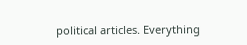political articles. Everything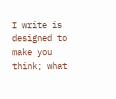I write is designed to make you think; what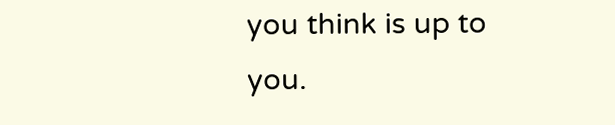you think is up to you.